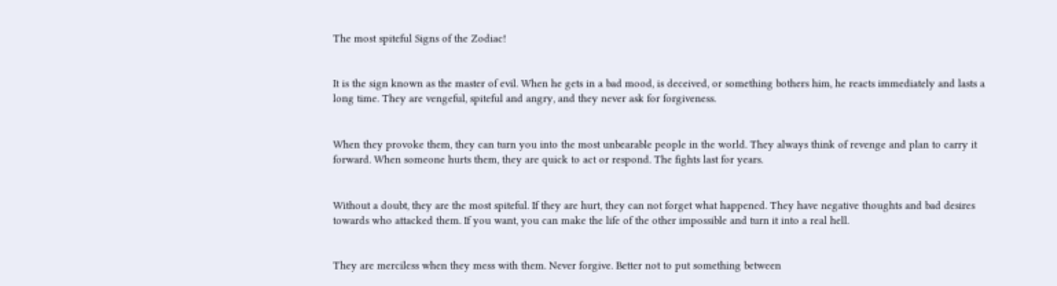The most spiteful Signs of the Zodiac!


It is the sign known as the master of evil. When he gets in a bad mood, is deceived, or something bothers him, he reacts immediately and lasts a long time. They are vengeful, spiteful and angry, and they never ask for forgiveness.


When they provoke them, they can turn you into the most unbearable people in the world. They always think of revenge and plan to carry it forward. When someone hurts them, they are quick to act or respond. The fights last for years.


Without a doubt, they are the most spiteful. If they are hurt, they can not forget what happened. They have negative thoughts and bad desires towards who attacked them. If you want, you can make the life of the other impossible and turn it into a real hell.


They are merciless when they mess with them. Never forgive. Better not to put something between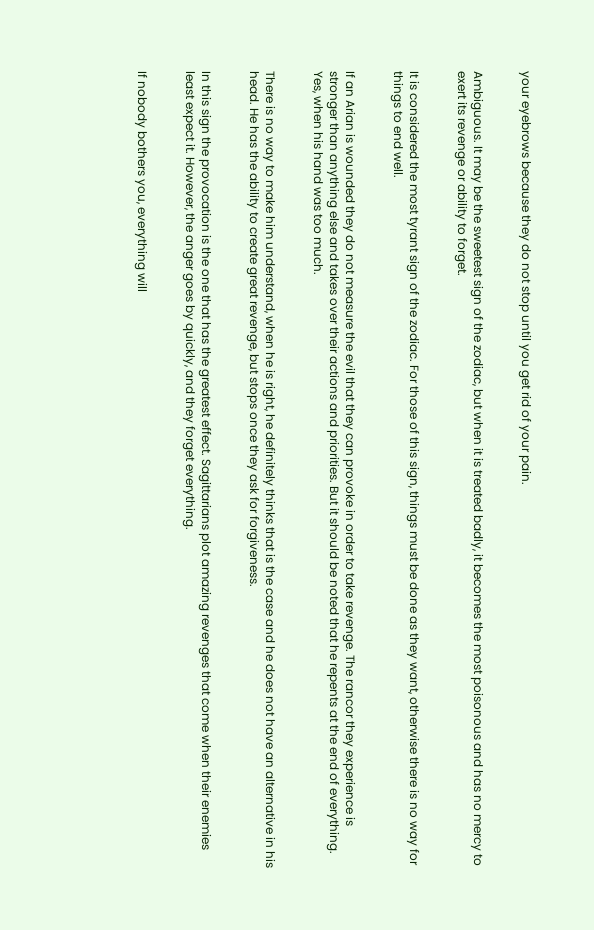your eyebrows because they do not stop until you get rid of your pain.


Ambiguous. It may be the sweetest sign of the zodiac, but when it is treated badly, it becomes the most poisonous and has no mercy to exert its revenge or ability to forget.


It is considered the most tyrant sign of the zodiac. For those of this sign, things must be done as they want, otherwise there is no way for things to end well.


If an Arian is wounded they do not measure the evil that they can provoke in order to take revenge. The rancor they experience is stronger than anything else and takes over their actions and priorities. But it should be noted that he repents at the end of everything. Yes, when his hand was too much.


There is no way to make him understand, when he is right, he definitely thinks that is the case and he does not have an alternative in his head. He has the ability to create great revenge, but stops once they ask for forgiveness.


In this sign the provocation is the one that has the greatest effect. Sagittarians plot amazing revenges that come when their enemies least expect it. However, the anger goes by quickly, and they forget everything.


If nobody bothers you, everything will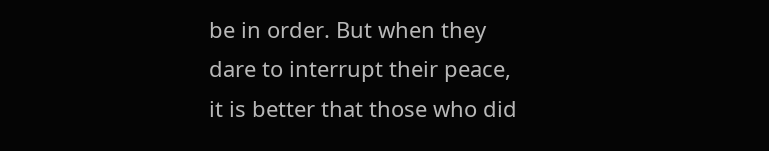be in order. But when they dare to interrupt their peace, it is better that those who did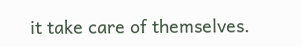it take care of themselves.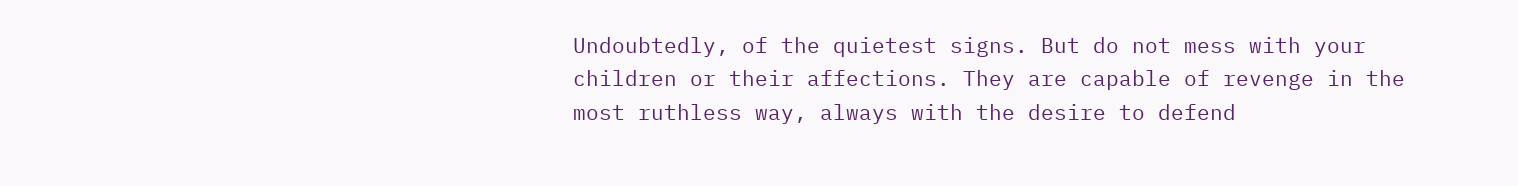Undoubtedly, of the quietest signs. But do not mess with your children or their affections. They are capable of revenge in the most ruthless way, always with the desire to defend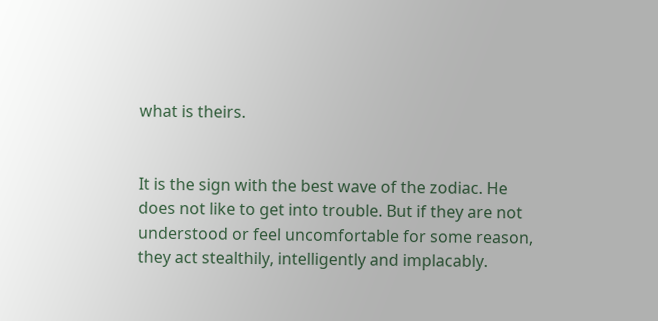what is theirs.


It is the sign with the best wave of the zodiac. He does not like to get into trouble. But if they are not understood or feel uncomfortable for some reason, they act stealthily, intelligently and implacably.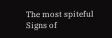The most spiteful Signs of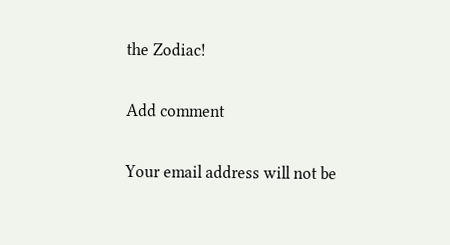the Zodiac!

Add comment

Your email address will not be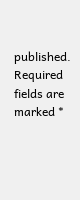published. Required fields are marked *